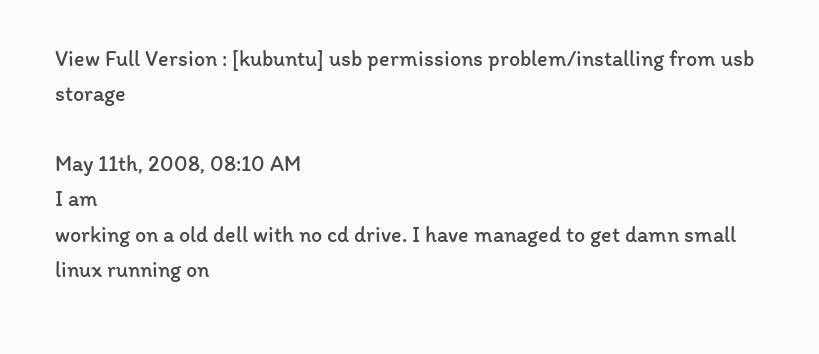View Full Version : [kubuntu] usb permissions problem/installing from usb storage

May 11th, 2008, 08:10 AM
I am
working on a old dell with no cd drive. I have managed to get damn small linux running on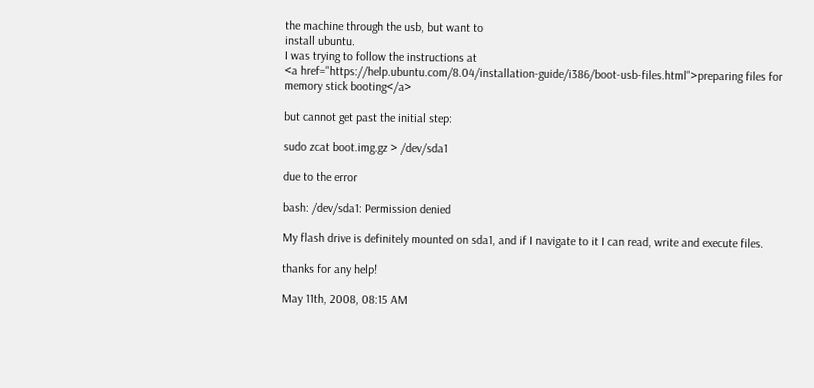the machine through the usb, but want to
install ubuntu.
I was trying to follow the instructions at
<a href="https://help.ubuntu.com/8.04/installation-guide/i386/boot-usb-files.html">preparing files for memory stick booting</a>

but cannot get past the initial step:

sudo zcat boot.img.gz > /dev/sda1

due to the error

bash: /dev/sda1: Permission denied

My flash drive is definitely mounted on sda1, and if I navigate to it I can read, write and execute files.

thanks for any help!

May 11th, 2008, 08:15 AM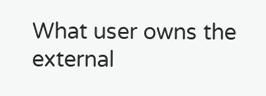What user owns the external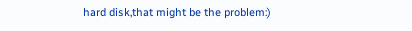hard disk,that might be the problem:)